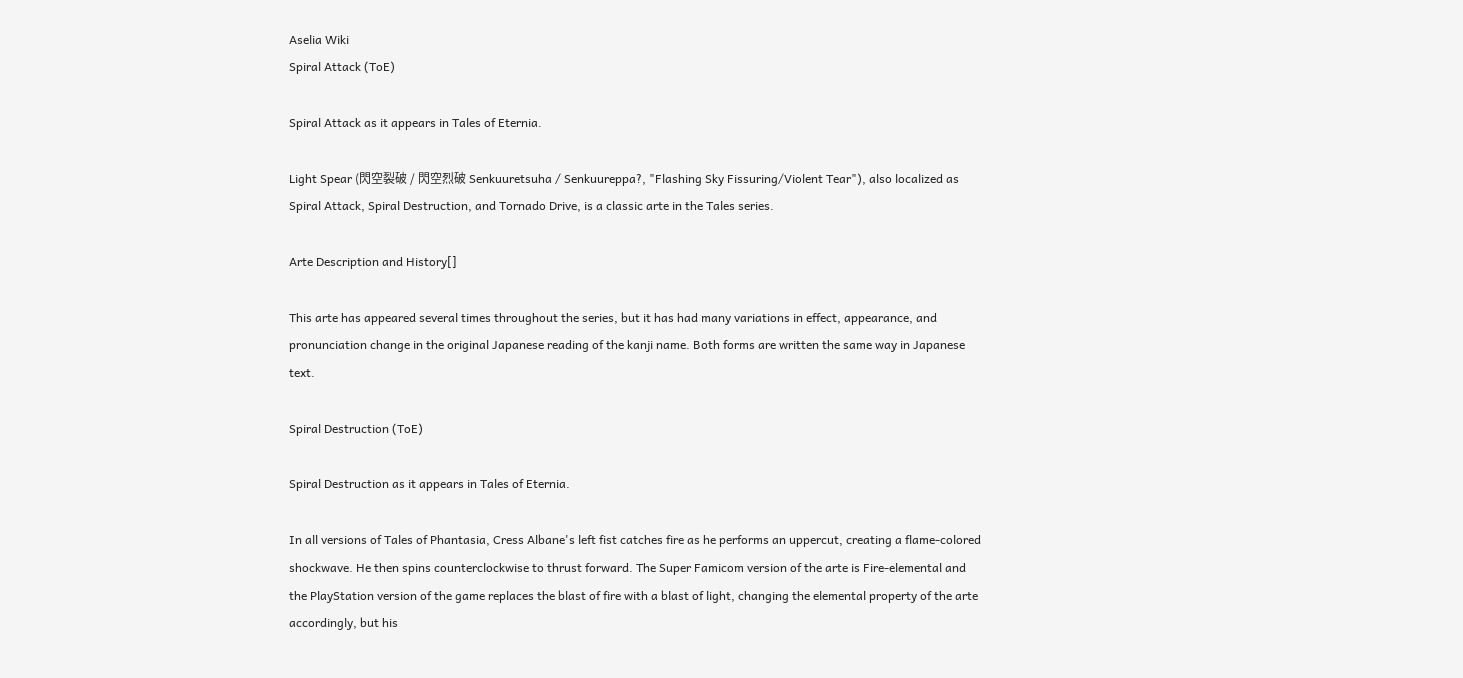Aselia Wiki
Spiral Attack (ToE)

Spiral Attack as it appears in Tales of Eternia.

Light Spear (閃空裂破 / 閃空烈破 Senkuuretsuha / Senkuureppa?, "Flashing Sky Fissuring/Violent Tear"), also localized as Spiral Attack, Spiral Destruction, and Tornado Drive, is a classic arte in the Tales series.

Arte Description and History[]

This arte has appeared several times throughout the series, but it has had many variations in effect, appearance, and pronunciation change in the original Japanese reading of the kanji name. Both forms are written the same way in Japanese text.

Spiral Destruction (ToE)

Spiral Destruction as it appears in Tales of Eternia.

In all versions of Tales of Phantasia, Cress Albane's left fist catches fire as he performs an uppercut, creating a flame-colored shockwave. He then spins counterclockwise to thrust forward. The Super Famicom version of the arte is Fire-elemental and the PlayStation version of the game replaces the blast of fire with a blast of light, changing the elemental property of the arte accordingly, but his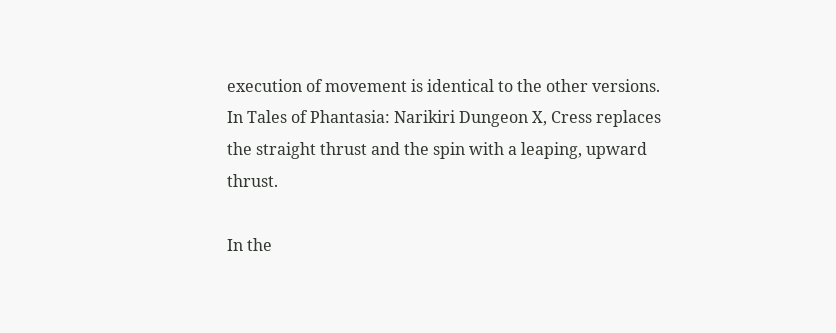execution of movement is identical to the other versions. In Tales of Phantasia: Narikiri Dungeon X, Cress replaces the straight thrust and the spin with a leaping, upward thrust.

In the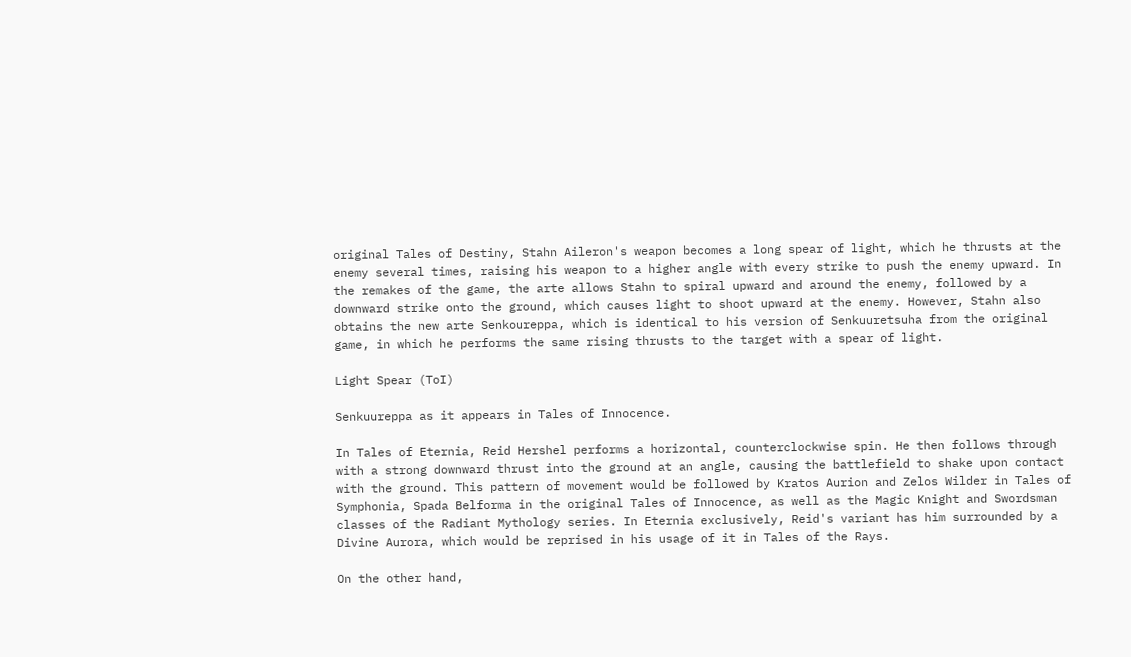original Tales of Destiny, Stahn Aileron's weapon becomes a long spear of light, which he thrusts at the enemy several times, raising his weapon to a higher angle with every strike to push the enemy upward. In the remakes of the game, the arte allows Stahn to spiral upward and around the enemy, followed by a downward strike onto the ground, which causes light to shoot upward at the enemy. However, Stahn also obtains the new arte Senkoureppa, which is identical to his version of Senkuuretsuha from the original game, in which he performs the same rising thrusts to the target with a spear of light.

Light Spear (ToI)

Senkuureppa as it appears in Tales of Innocence.

In Tales of Eternia, Reid Hershel performs a horizontal, counterclockwise spin. He then follows through with a strong downward thrust into the ground at an angle, causing the battlefield to shake upon contact with the ground. This pattern of movement would be followed by Kratos Aurion and Zelos Wilder in Tales of Symphonia, Spada Belforma in the original Tales of Innocence, as well as the Magic Knight and Swordsman classes of the Radiant Mythology series. In Eternia exclusively, Reid's variant has him surrounded by a Divine Aurora, which would be reprised in his usage of it in Tales of the Rays.

On the other hand,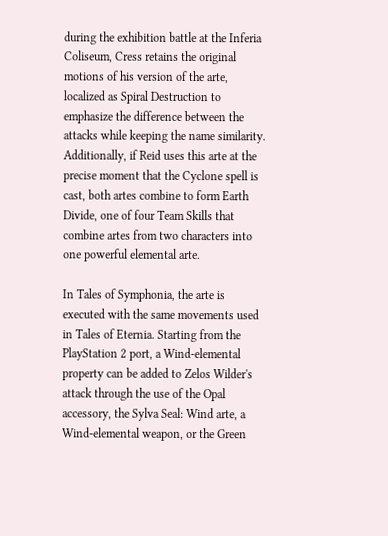during the exhibition battle at the Inferia Coliseum, Cress retains the original motions of his version of the arte, localized as Spiral Destruction to emphasize the difference between the attacks while keeping the name similarity. Additionally, if Reid uses this arte at the precise moment that the Cyclone spell is cast, both artes combine to form Earth Divide, one of four Team Skills that combine artes from two characters into one powerful elemental arte.

In Tales of Symphonia, the arte is executed with the same movements used in Tales of Eternia. Starting from the PlayStation 2 port, a Wind-elemental property can be added to Zelos Wilder's attack through the use of the Opal accessory, the Sylva Seal: Wind arte, a Wind-elemental weapon, or the Green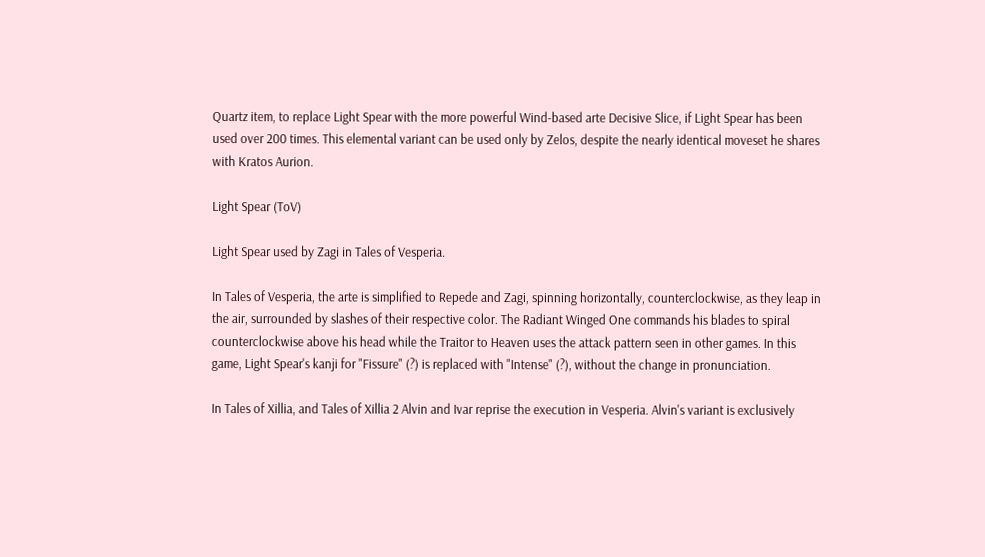Quartz item, to replace Light Spear with the more powerful Wind-based arte Decisive Slice, if Light Spear has been used over 200 times. This elemental variant can be used only by Zelos, despite the nearly identical moveset he shares with Kratos Aurion.

Light Spear (ToV)

Light Spear used by Zagi in Tales of Vesperia.

In Tales of Vesperia, the arte is simplified to Repede and Zagi, spinning horizontally, counterclockwise, as they leap in the air, surrounded by slashes of their respective color. The Radiant Winged One commands his blades to spiral counterclockwise above his head while the Traitor to Heaven uses the attack pattern seen in other games. In this game, Light Spear's kanji for "Fissure" (?) is replaced with "Intense" (?), without the change in pronunciation.

In Tales of Xillia, and Tales of Xillia 2 Alvin and Ivar reprise the execution in Vesperia. Alvin's variant is exclusively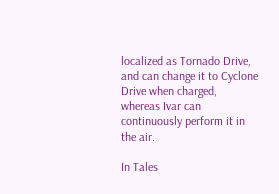localized as Tornado Drive, and can change it to Cyclone Drive when charged, whereas Ivar can continuously perform it in the air.

In Tales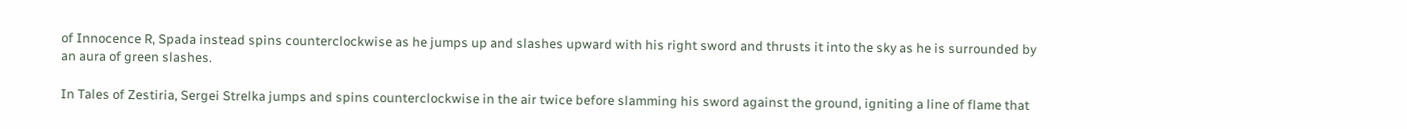of Innocence R, Spada instead spins counterclockwise as he jumps up and slashes upward with his right sword and thrusts it into the sky as he is surrounded by an aura of green slashes.

In Tales of Zestiria, Sergei Strelka jumps and spins counterclockwise in the air twice before slamming his sword against the ground, igniting a line of flame that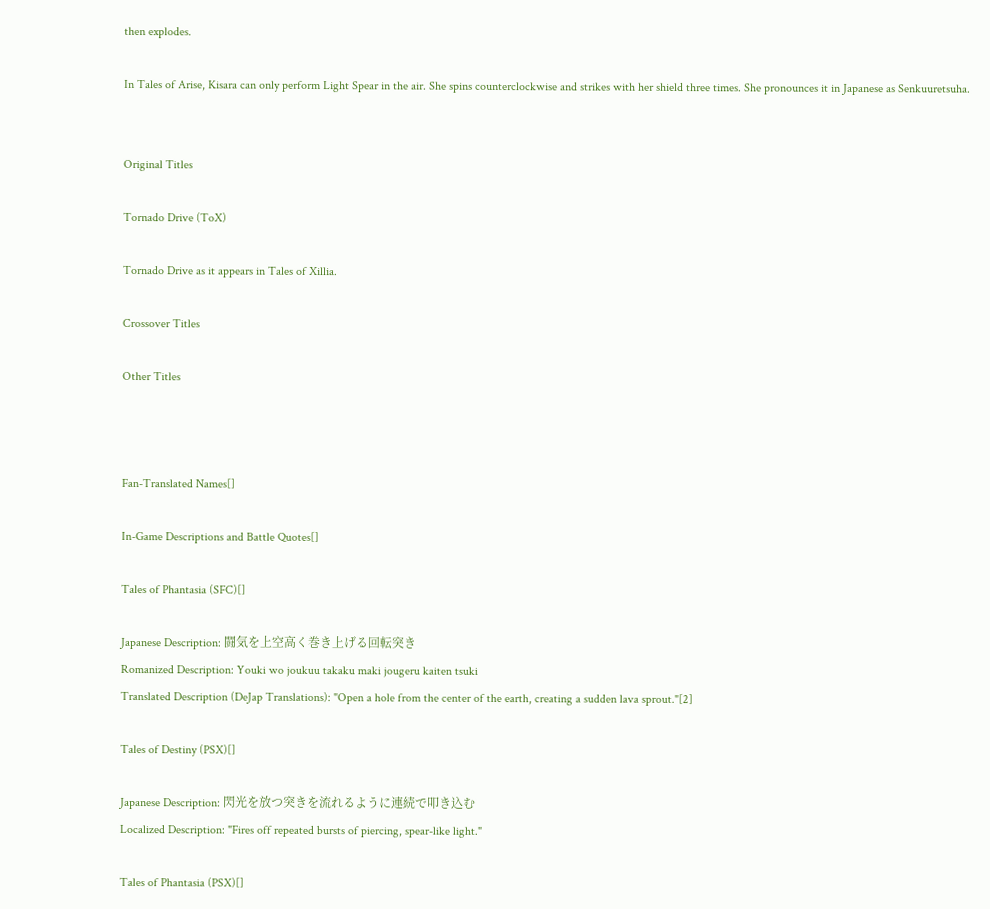then explodes.

In Tales of Arise, Kisara can only perform Light Spear in the air. She spins counterclockwise and strikes with her shield three times. She pronounces it in Japanese as Senkuuretsuha.


Original Titles

Tornado Drive (ToX)

Tornado Drive as it appears in Tales of Xillia.

Crossover Titles

Other Titles



Fan-Translated Names[]

In-Game Descriptions and Battle Quotes[]

Tales of Phantasia (SFC)[]

Japanese Description: 闘気を上空高く巻き上げる回転突き
Romanized Description: Youki wo joukuu takaku maki jougeru kaiten tsuki
Translated Description (DeJap Translations): "Open a hole from the center of the earth, creating a sudden lava sprout."[2]

Tales of Destiny (PSX)[]

Japanese Description: 閃光を放つ突きを流れるように連続で叩き込む
Localized Description: "Fires off repeated bursts of piercing, spear-like light."

Tales of Phantasia (PSX)[]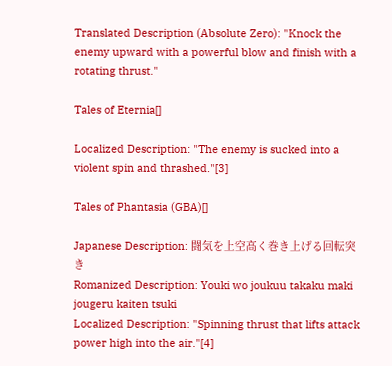Translated Description (Absolute Zero): "Knock the enemy upward with a powerful blow and finish with a rotating thrust."

Tales of Eternia[]

Localized Description: "The enemy is sucked into a violent spin and thrashed."[3]

Tales of Phantasia (GBA)[]

Japanese Description: 闘気を上空高く巻き上げる回転突き
Romanized Description: Youki wo joukuu takaku maki jougeru kaiten tsuki
Localized Description: "Spinning thrust that lifts attack power high into the air."[4]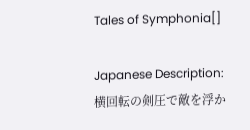Tales of Symphonia[]

Japanese Description: 横回転の剣圧で敵を浮か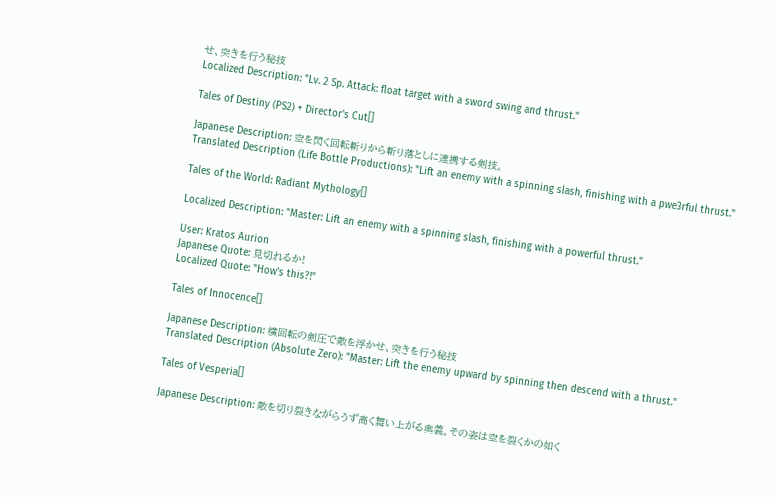せ、突きを行う秘技
Localized Description: "Lv. 2 Sp. Attack: float target with a sword swing and thrust."

Tales of Destiny (PS2) + Director's Cut[]

Japanese Description: 空を閃く回転斬りから斬り落としに連携する剣技。
Translated Description (Life Bottle Productions): "Lift an enemy with a spinning slash, finishing with a pwe3rful thrust."

Tales of the World: Radiant Mythology[]

Localized Description: "Master: Lift an enemy with a spinning slash, finishing with a powerful thrust."

User: Kratos Aurion
Japanese Quote: 見切れるか!
Localized Quote: "How's this?!"

Tales of Innocence[]

Japanese Description: 横回転の剣圧で敵を浮かせ、突きを行う秘技
Translated Description (Absolute Zero): "Master: Lift the enemy upward by spinning then descend with a thrust."

Tales of Vesperia[]

Japanese Description: 敵を切り裂きながらうず高く舞い上がる奥義。その姿は空を裂くかの如く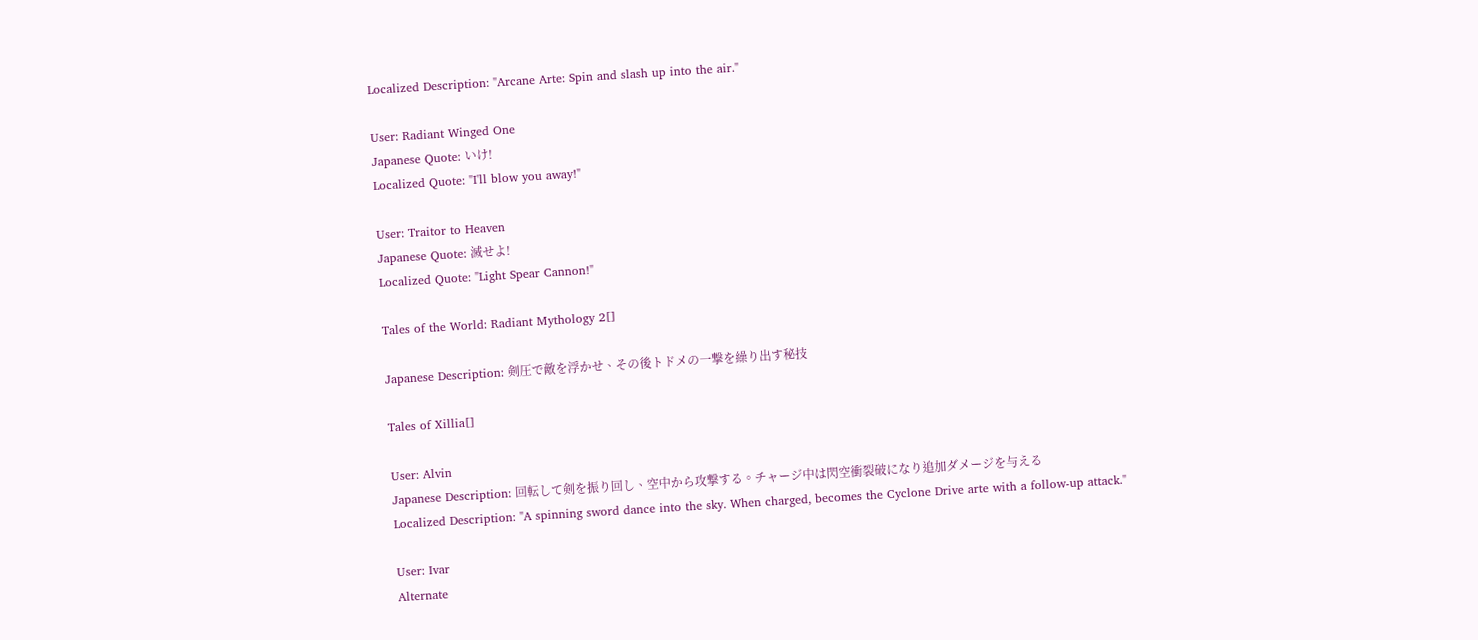Localized Description: "Arcane Arte: Spin and slash up into the air."

User: Radiant Winged One
Japanese Quote: いけ!
Localized Quote: "I'll blow you away!"

User: Traitor to Heaven
Japanese Quote: 滅せよ!
Localized Quote: "Light Spear Cannon!"

Tales of the World: Radiant Mythology 2[]

Japanese Description: 剣圧で敵を浮かせ、その後トドメの一撃を繰り出す秘技

Tales of Xillia[]

User: Alvin
Japanese Description: 回転して剣を振り回し、空中から攻撃する。チャージ中は閃空衝裂破になり追加ダメージを与える
Localized Description: "A spinning sword dance into the sky. When charged, becomes the Cyclone Drive arte with a follow-up attack."

User: Ivar
Alternate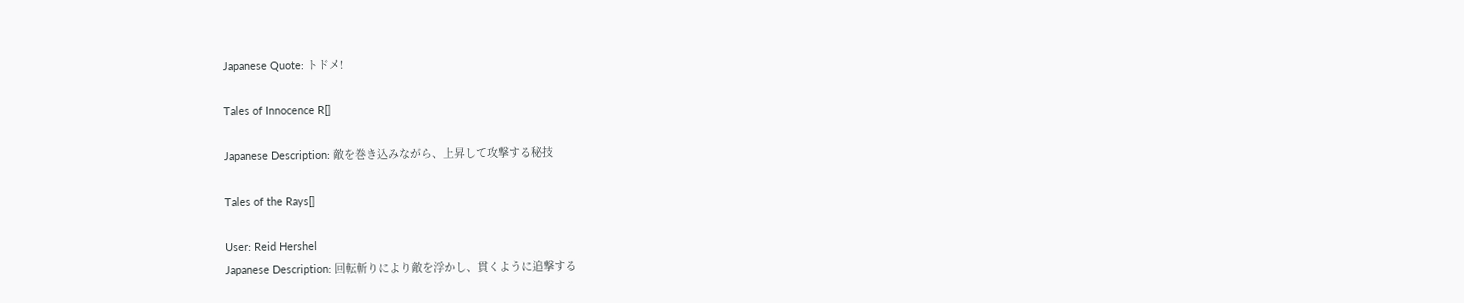Japanese Quote: トドメ!

Tales of Innocence R[]

Japanese Description: 敵を巻き込みながら、上昇して攻撃する秘技

Tales of the Rays[]

User: Reid Hershel
Japanese Description: 回転斬りにより敵を浮かし、貫くように追撃する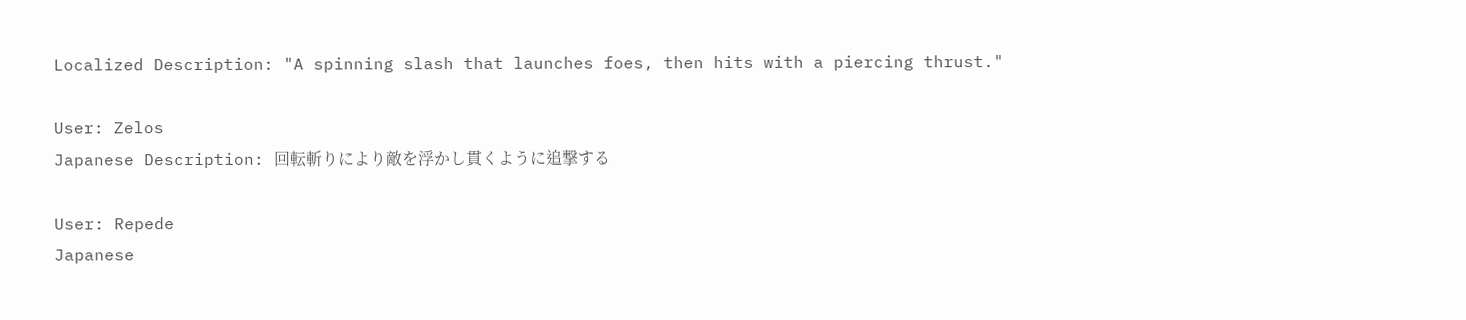Localized Description: "A spinning slash that launches foes, then hits with a piercing thrust."

User: Zelos
Japanese Description: 回転斬りにより敵を浮かし貫くように追撃する

User: Repede
Japanese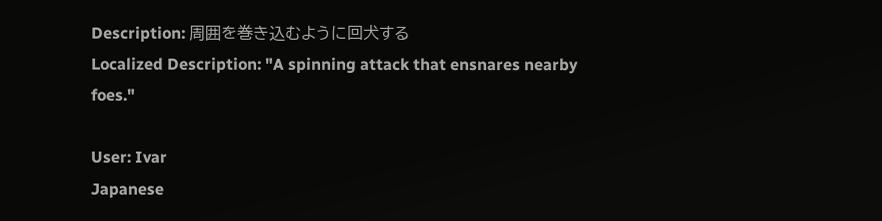Description: 周囲を巻き込むように回犬する
Localized Description: "A spinning attack that ensnares nearby foes."

User: Ivar
Japanese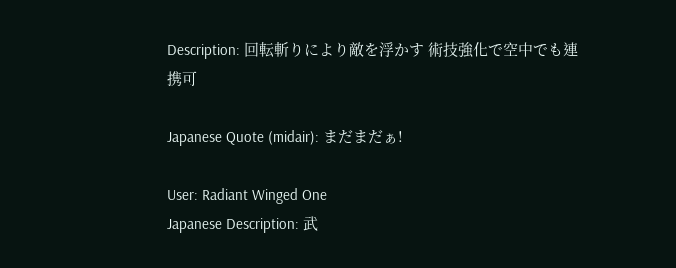Description: 回転斬りにより敵を浮かす 術技強化で空中でも連携可

Japanese Quote (midair): まだまだぁ!

User: Radiant Winged One
Japanese Description: 武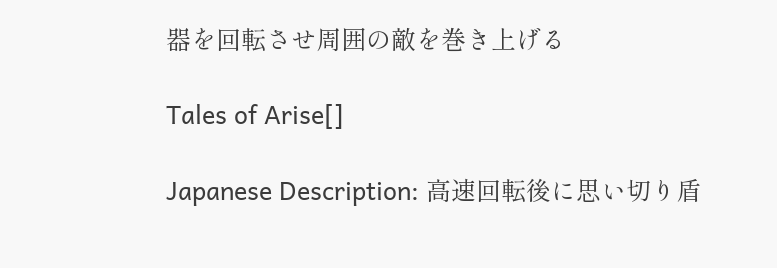器を回転させ周囲の敵を巻き上げる

Tales of Arise[]

Japanese Description: 高速回転後に思い切り盾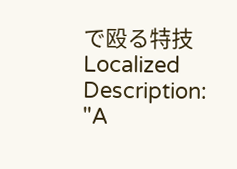で殴る特技
Localized Description: "A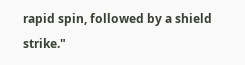rapid spin, followed by a shield strike."